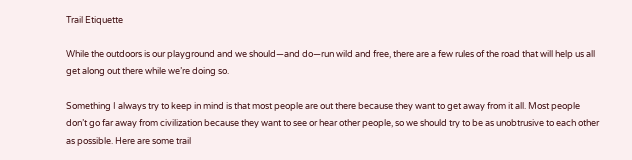Trail Etiquette

While the outdoors is our playground and we should—and do—run wild and free, there are a few rules of the road that will help us all get along out there while we’re doing so.

Something I always try to keep in mind is that most people are out there because they want to get away from it all. Most people don’t go far away from civilization because they want to see or hear other people, so we should try to be as unobtrusive to each other as possible. Here are some trail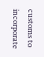customs to incorporate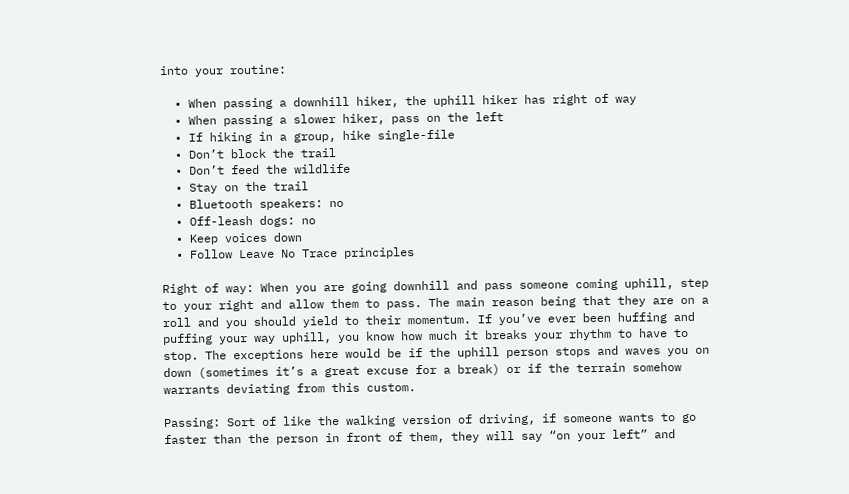into your routine:

  • When passing a downhill hiker, the uphill hiker has right of way
  • When passing a slower hiker, pass on the left
  • If hiking in a group, hike single-file
  • Don’t block the trail
  • Don’t feed the wildlife
  • Stay on the trail
  • Bluetooth speakers: no
  • Off-leash dogs: no
  • Keep voices down
  • Follow Leave No Trace principles

Right of way: When you are going downhill and pass someone coming uphill, step to your right and allow them to pass. The main reason being that they are on a roll and you should yield to their momentum. If you’ve ever been huffing and puffing your way uphill, you know how much it breaks your rhythm to have to stop. The exceptions here would be if the uphill person stops and waves you on down (sometimes it’s a great excuse for a break) or if the terrain somehow warrants deviating from this custom.

Passing: Sort of like the walking version of driving, if someone wants to go faster than the person in front of them, they will say “on your left” and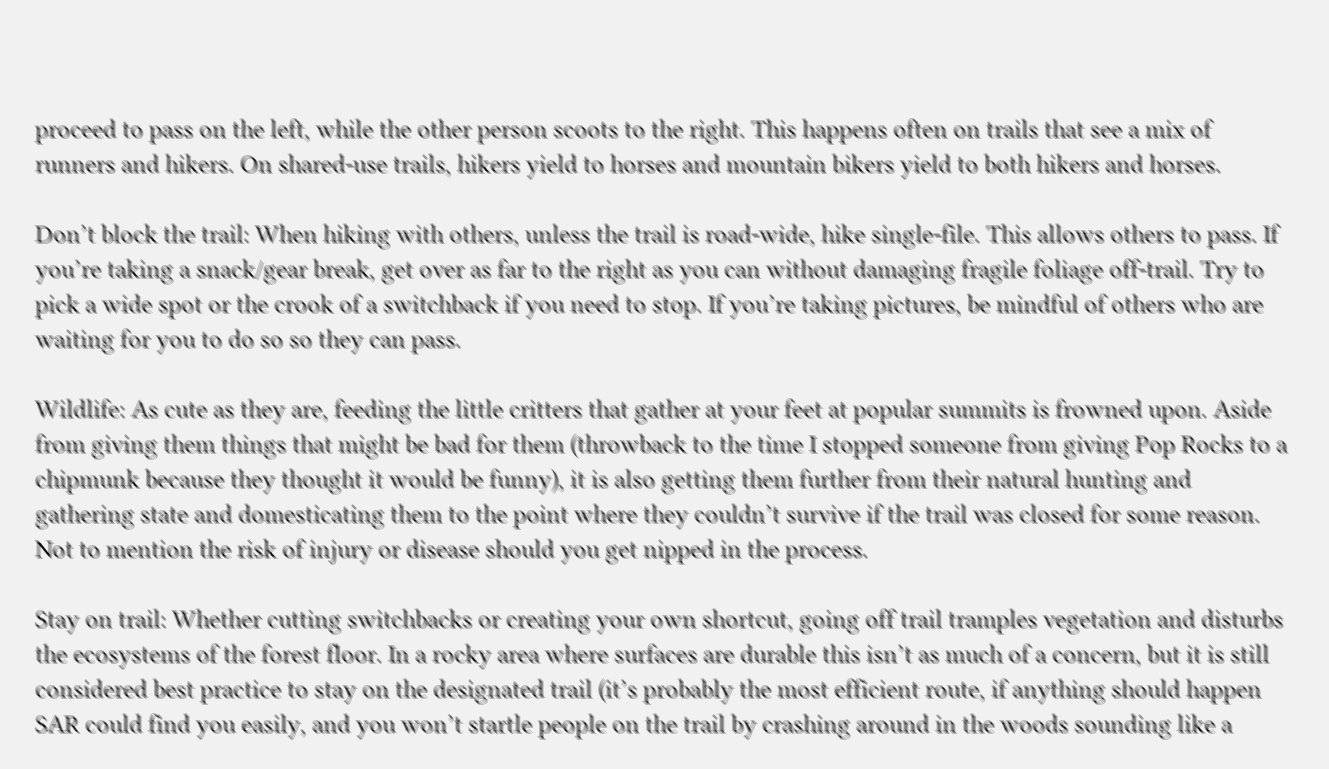proceed to pass on the left, while the other person scoots to the right. This happens often on trails that see a mix of runners and hikers. On shared-use trails, hikers yield to horses and mountain bikers yield to both hikers and horses.

Don’t block the trail: When hiking with others, unless the trail is road-wide, hike single-file. This allows others to pass. If you’re taking a snack/gear break, get over as far to the right as you can without damaging fragile foliage off-trail. Try to pick a wide spot or the crook of a switchback if you need to stop. If you’re taking pictures, be mindful of others who are waiting for you to do so so they can pass.

Wildlife: As cute as they are, feeding the little critters that gather at your feet at popular summits is frowned upon. Aside from giving them things that might be bad for them (throwback to the time I stopped someone from giving Pop Rocks to a chipmunk because they thought it would be funny), it is also getting them further from their natural hunting and gathering state and domesticating them to the point where they couldn’t survive if the trail was closed for some reason. Not to mention the risk of injury or disease should you get nipped in the process.

Stay on trail: Whether cutting switchbacks or creating your own shortcut, going off trail tramples vegetation and disturbs the ecosystems of the forest floor. In a rocky area where surfaces are durable this isn’t as much of a concern, but it is still considered best practice to stay on the designated trail (it’s probably the most efficient route, if anything should happen SAR could find you easily, and you won’t startle people on the trail by crashing around in the woods sounding like a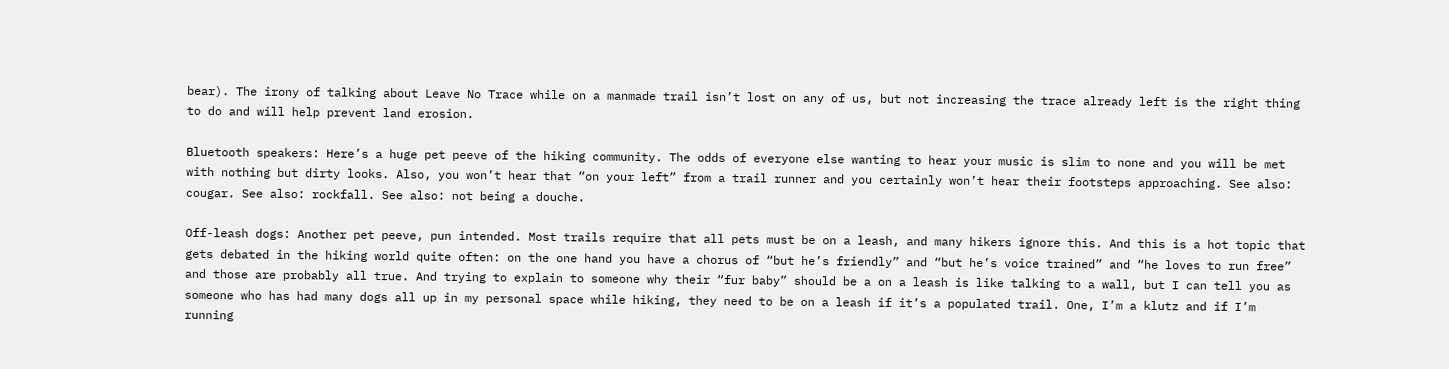bear). The irony of talking about Leave No Trace while on a manmade trail isn’t lost on any of us, but not increasing the trace already left is the right thing to do and will help prevent land erosion.

Bluetooth speakers: Here’s a huge pet peeve of the hiking community. The odds of everyone else wanting to hear your music is slim to none and you will be met with nothing but dirty looks. Also, you won’t hear that “on your left” from a trail runner and you certainly won’t hear their footsteps approaching. See also: cougar. See also: rockfall. See also: not being a douche.

Off-leash dogs: Another pet peeve, pun intended. Most trails require that all pets must be on a leash, and many hikers ignore this. And this is a hot topic that gets debated in the hiking world quite often: on the one hand you have a chorus of “but he’s friendly” and “but he’s voice trained” and “he loves to run free” and those are probably all true. And trying to explain to someone why their “fur baby” should be a on a leash is like talking to a wall, but I can tell you as someone who has had many dogs all up in my personal space while hiking, they need to be on a leash if it’s a populated trail. One, I’m a klutz and if I’m running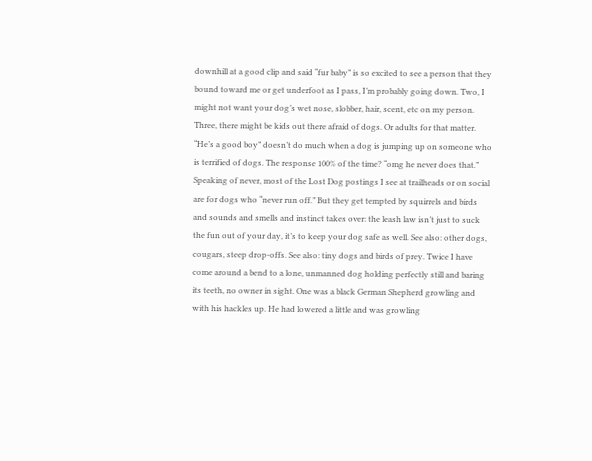downhill at a good clip and said “fur baby” is so excited to see a person that they bound toward me or get underfoot as I pass, I’m probably going down. Two, I might not want your dog’s wet nose, slobber, hair, scent, etc on my person. Three, there might be kids out there afraid of dogs. Or adults for that matter. “He’s a good boy” doesn’t do much when a dog is jumping up on someone who is terrified of dogs. The response 100% of the time? “omg he never does that.” Speaking of never, most of the Lost Dog postings I see at trailheads or on social are for dogs who “never run off.” But they get tempted by squirrels and birds and sounds and smells and instinct takes over: the leash law isn’t just to suck the fun out of your day, it’s to keep your dog safe as well. See also: other dogs, cougars, steep drop-offs. See also: tiny dogs and birds of prey. Twice I have come around a bend to a lone, unmanned dog holding perfectly still and baring its teeth, no owner in sight. One was a black German Shepherd growling and with his hackles up. He had lowered a little and was growling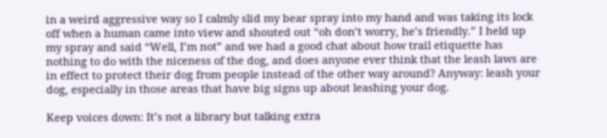in a weird aggressive way so I calmly slid my bear spray into my hand and was taking its lock off when a human came into view and shouted out “oh don’t worry, he’s friendly.” I held up my spray and said “Well, I’m not” and we had a good chat about how trail etiquette has nothing to do with the niceness of the dog, and does anyone ever think that the leash laws are in effect to protect their dog from people instead of the other way around? Anyway: leash your dog, especially in those areas that have big signs up about leashing your dog.

Keep voices down: It’s not a library but talking extra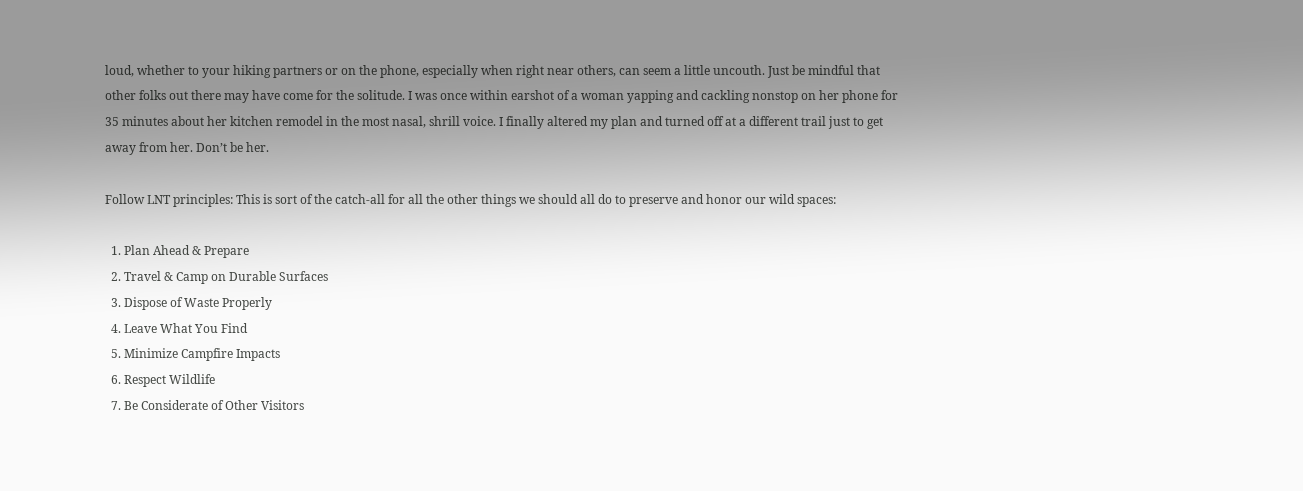loud, whether to your hiking partners or on the phone, especially when right near others, can seem a little uncouth. Just be mindful that other folks out there may have come for the solitude. I was once within earshot of a woman yapping and cackling nonstop on her phone for 35 minutes about her kitchen remodel in the most nasal, shrill voice. I finally altered my plan and turned off at a different trail just to get away from her. Don’t be her.

Follow LNT principles: This is sort of the catch-all for all the other things we should all do to preserve and honor our wild spaces:

  1. Plan Ahead & Prepare
  2. Travel & Camp on Durable Surfaces
  3. Dispose of Waste Properly
  4. Leave What You Find
  5. Minimize Campfire Impacts
  6. Respect Wildlife
  7. Be Considerate of Other Visitors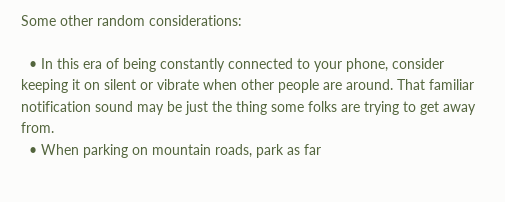Some other random considerations:

  • In this era of being constantly connected to your phone, consider keeping it on silent or vibrate when other people are around. That familiar notification sound may be just the thing some folks are trying to get away from.
  • When parking on mountain roads, park as far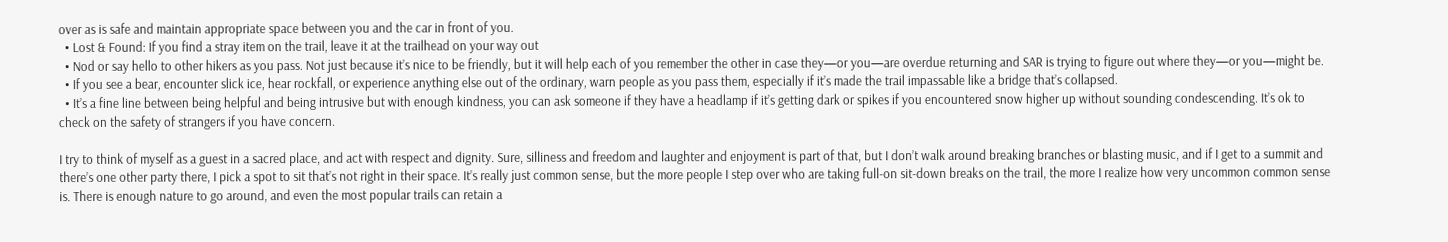over as is safe and maintain appropriate space between you and the car in front of you.
  • Lost & Found: If you find a stray item on the trail, leave it at the trailhead on your way out
  • Nod or say hello to other hikers as you pass. Not just because it’s nice to be friendly, but it will help each of you remember the other in case they—or you—are overdue returning and SAR is trying to figure out where they—or you—might be.
  • If you see a bear, encounter slick ice, hear rockfall, or experience anything else out of the ordinary, warn people as you pass them, especially if it’s made the trail impassable like a bridge that’s collapsed.
  • It’s a fine line between being helpful and being intrusive but with enough kindness, you can ask someone if they have a headlamp if it’s getting dark or spikes if you encountered snow higher up without sounding condescending. It’s ok to check on the safety of strangers if you have concern.

I try to think of myself as a guest in a sacred place, and act with respect and dignity. Sure, silliness and freedom and laughter and enjoyment is part of that, but I don’t walk around breaking branches or blasting music, and if I get to a summit and there’s one other party there, I pick a spot to sit that’s not right in their space. It’s really just common sense, but the more people I step over who are taking full-on sit-down breaks on the trail, the more I realize how very uncommon common sense is. There is enough nature to go around, and even the most popular trails can retain a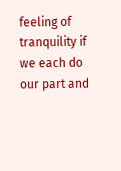feeling of tranquility if we each do our part and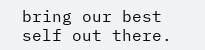bring our best self out there.